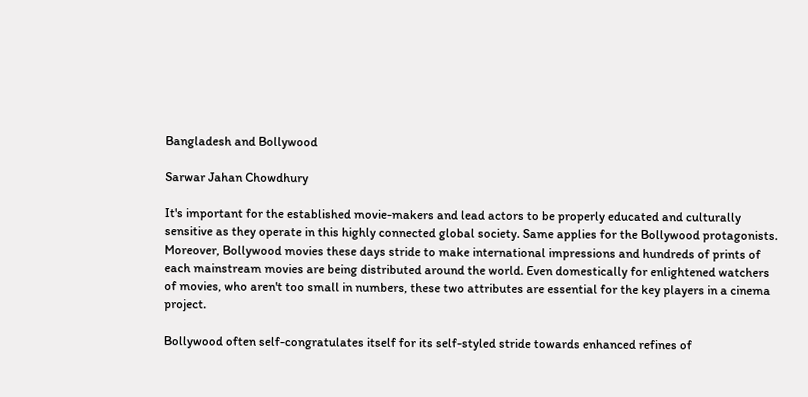Bangladesh and Bollywood

Sarwar Jahan Chowdhury

It's important for the established movie-makers and lead actors to be properly educated and culturally sensitive as they operate in this highly connected global society. Same applies for the Bollywood protagonists. Moreover, Bollywood movies these days stride to make international impressions and hundreds of prints of each mainstream movies are being distributed around the world. Even domestically for enlightened watchers of movies, who aren't too small in numbers, these two attributes are essential for the key players in a cinema project.

Bollywood often self-congratulates itself for its self-styled stride towards enhanced refines of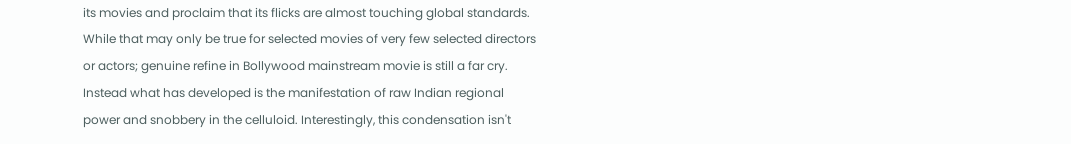its movies and proclaim that its flicks are almost touching global standards. While that may only be true for selected movies of very few selected directors or actors; genuine refine in Bollywood mainstream movie is still a far cry. Instead what has developed is the manifestation of raw Indian regional power and snobbery in the celluloid. Interestingly, this condensation isn't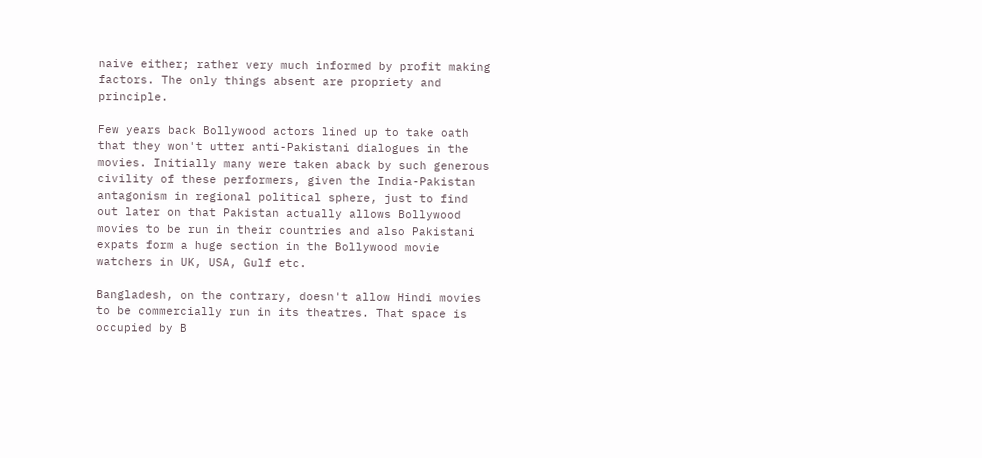naive either; rather very much informed by profit making factors. The only things absent are propriety and principle.

Few years back Bollywood actors lined up to take oath that they won't utter anti-Pakistani dialogues in the movies. Initially many were taken aback by such generous civility of these performers, given the India-Pakistan antagonism in regional political sphere, just to find out later on that Pakistan actually allows Bollywood movies to be run in their countries and also Pakistani expats form a huge section in the Bollywood movie watchers in UK, USA, Gulf etc.

Bangladesh, on the contrary, doesn't allow Hindi movies to be commercially run in its theatres. That space is occupied by B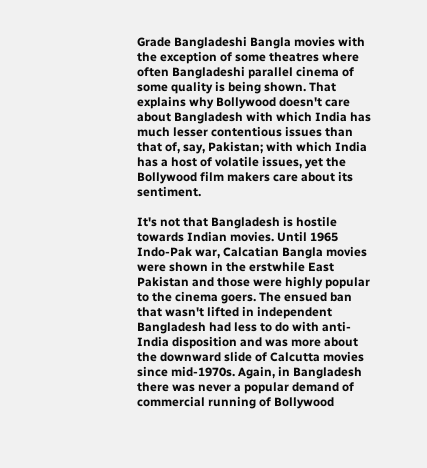Grade Bangladeshi Bangla movies with the exception of some theatres where often Bangladeshi parallel cinema of some quality is being shown. That explains why Bollywood doesn't care about Bangladesh with which India has much lesser contentious issues than that of, say, Pakistan; with which India has a host of volatile issues, yet the Bollywood film makers care about its sentiment.

It's not that Bangladesh is hostile towards Indian movies. Until 1965 Indo-Pak war, Calcatian Bangla movies were shown in the erstwhile East Pakistan and those were highly popular to the cinema goers. The ensued ban that wasn't lifted in independent Bangladesh had less to do with anti-India disposition and was more about the downward slide of Calcutta movies since mid-1970s. Again, in Bangladesh there was never a popular demand of commercial running of Bollywood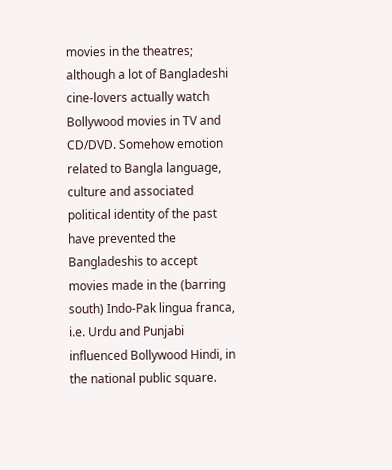movies in the theatres; although a lot of Bangladeshi cine-lovers actually watch Bollywood movies in TV and CD/DVD. Somehow emotion related to Bangla language, culture and associated political identity of the past have prevented the Bangladeshis to accept movies made in the (barring south) Indo-Pak lingua franca, i.e. Urdu and Punjabi influenced Bollywood Hindi, in the national public square.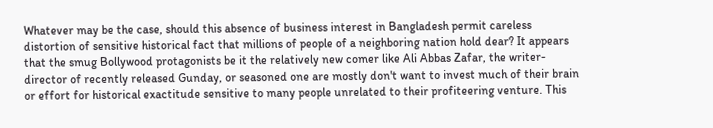Whatever may be the case, should this absence of business interest in Bangladesh permit careless distortion of sensitive historical fact that millions of people of a neighboring nation hold dear? It appears that the smug Bollywood protagonists be it the relatively new comer like Ali Abbas Zafar, the writer-director of recently released Gunday, or seasoned one are mostly don't want to invest much of their brain or effort for historical exactitude sensitive to many people unrelated to their profiteering venture. This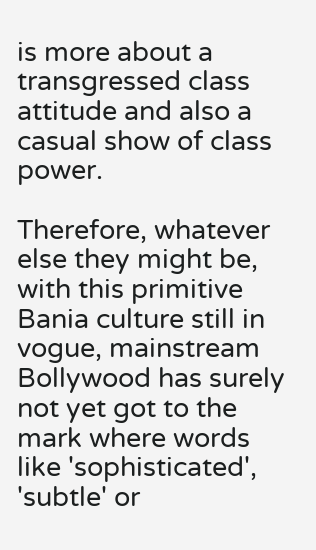is more about a transgressed class attitude and also a casual show of class power.

Therefore, whatever else they might be, with this primitive Bania culture still in vogue, mainstream Bollywood has surely not yet got to the mark where words like 'sophisticated', 'subtle' or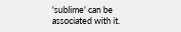'sublime' can be associated with it.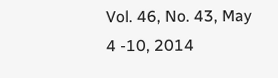Vol. 46, No. 43, May 4 -10, 2014